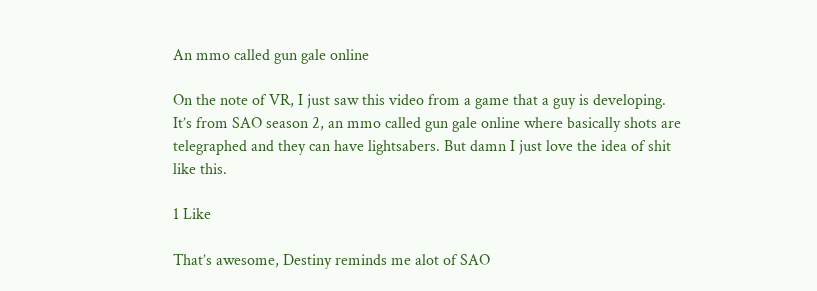An mmo called gun gale online

On the note of VR, I just saw this video from a game that a guy is developing. It’s from SAO season 2, an mmo called gun gale online where basically shots are telegraphed and they can have lightsabers. But damn I just love the idea of shit like this.

1 Like

That’s awesome, Destiny reminds me alot of SAO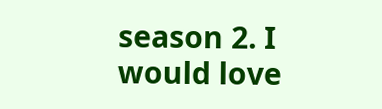season 2. I would love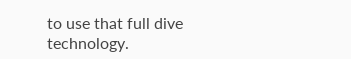to use that full dive technology.